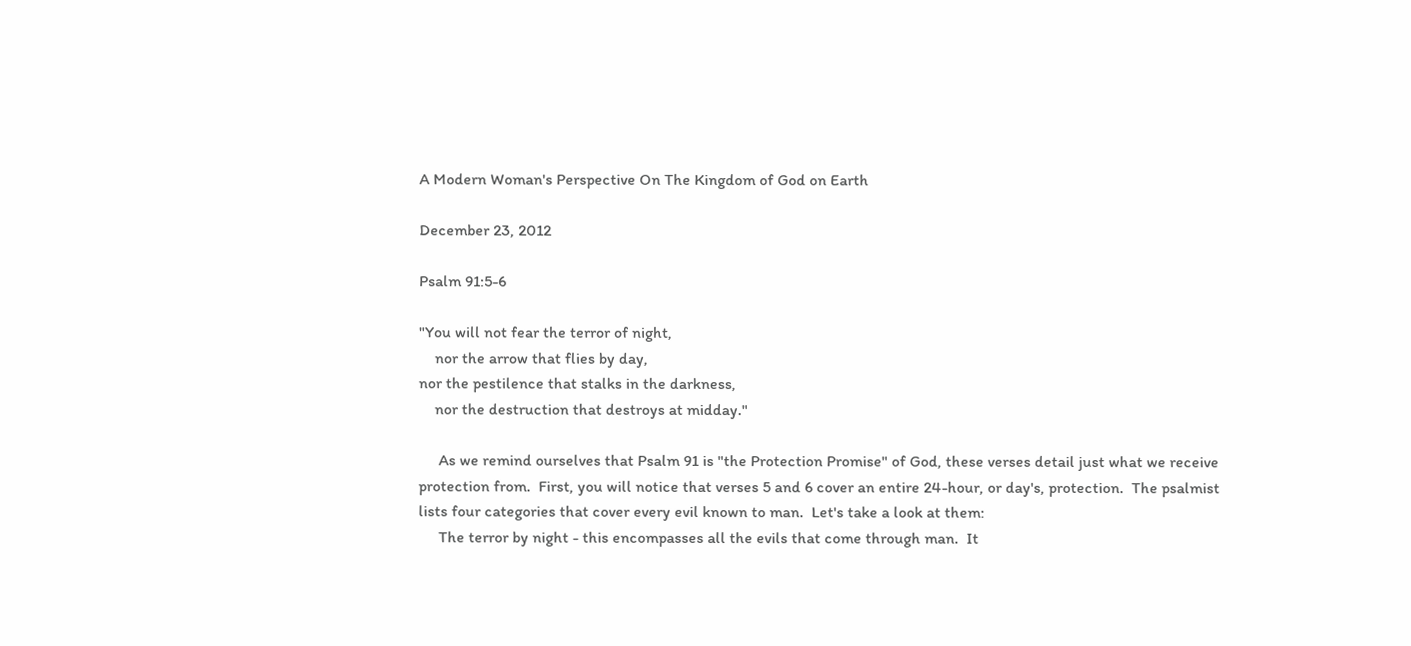A Modern Woman's Perspective On The Kingdom of God on Earth

December 23, 2012

Psalm 91:5-6

"You will not fear the terror of night,
    nor the arrow that flies by day,
nor the pestilence that stalks in the darkness,
    nor the destruction that destroys at midday."

     As we remind ourselves that Psalm 91 is "the Protection Promise" of God, these verses detail just what we receive protection from.  First, you will notice that verses 5 and 6 cover an entire 24-hour, or day's, protection.  The psalmist lists four categories that cover every evil known to man.  Let's take a look at them:
     The terror by night - this encompasses all the evils that come through man.  It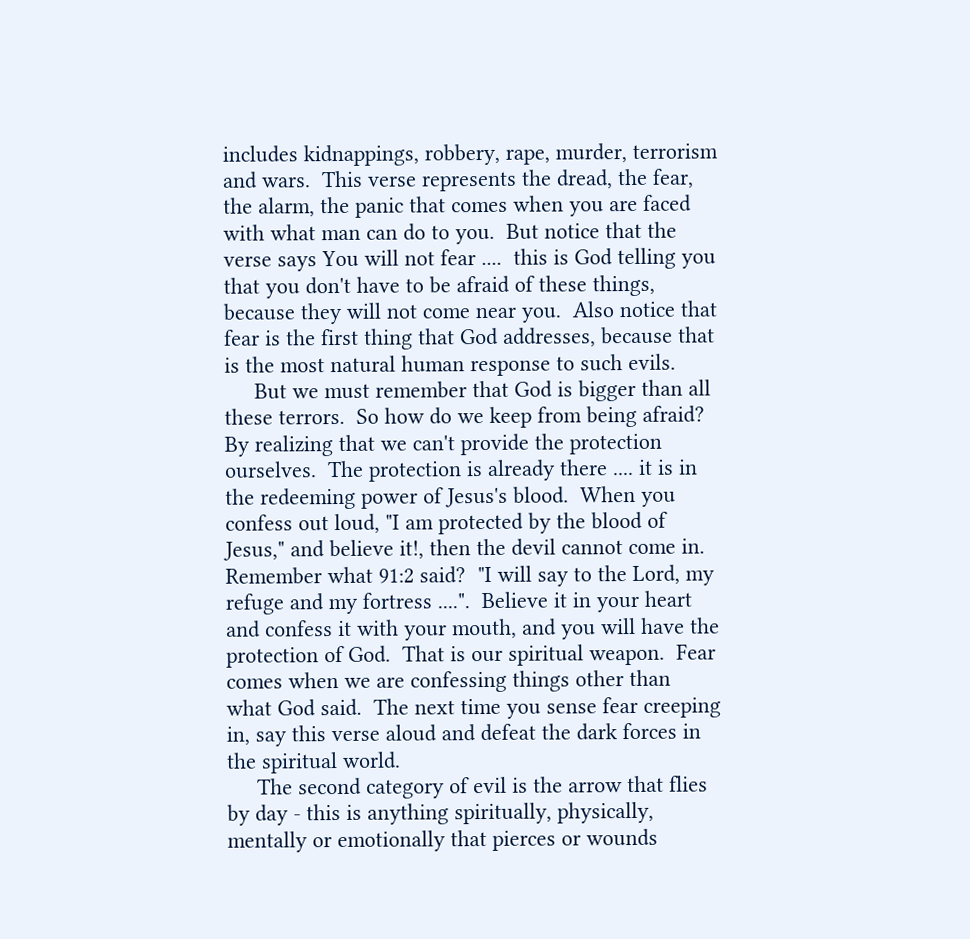includes kidnappings, robbery, rape, murder, terrorism and wars.  This verse represents the dread, the fear, the alarm, the panic that comes when you are faced with what man can do to you.  But notice that the verse says You will not fear ....  this is God telling you that you don't have to be afraid of these things, because they will not come near you.  Also notice that fear is the first thing that God addresses, because that is the most natural human response to such evils.
     But we must remember that God is bigger than all these terrors.  So how do we keep from being afraid? By realizing that we can't provide the protection ourselves.  The protection is already there .... it is in the redeeming power of Jesus's blood.  When you confess out loud, "I am protected by the blood of Jesus," and believe it!, then the devil cannot come in.  Remember what 91:2 said?  "I will say to the Lord, my refuge and my fortress ....".  Believe it in your heart and confess it with your mouth, and you will have the protection of God.  That is our spiritual weapon.  Fear comes when we are confessing things other than what God said.  The next time you sense fear creeping in, say this verse aloud and defeat the dark forces in the spiritual world.
     The second category of evil is the arrow that flies by day - this is anything spiritually, physically, mentally or emotionally that pierces or wounds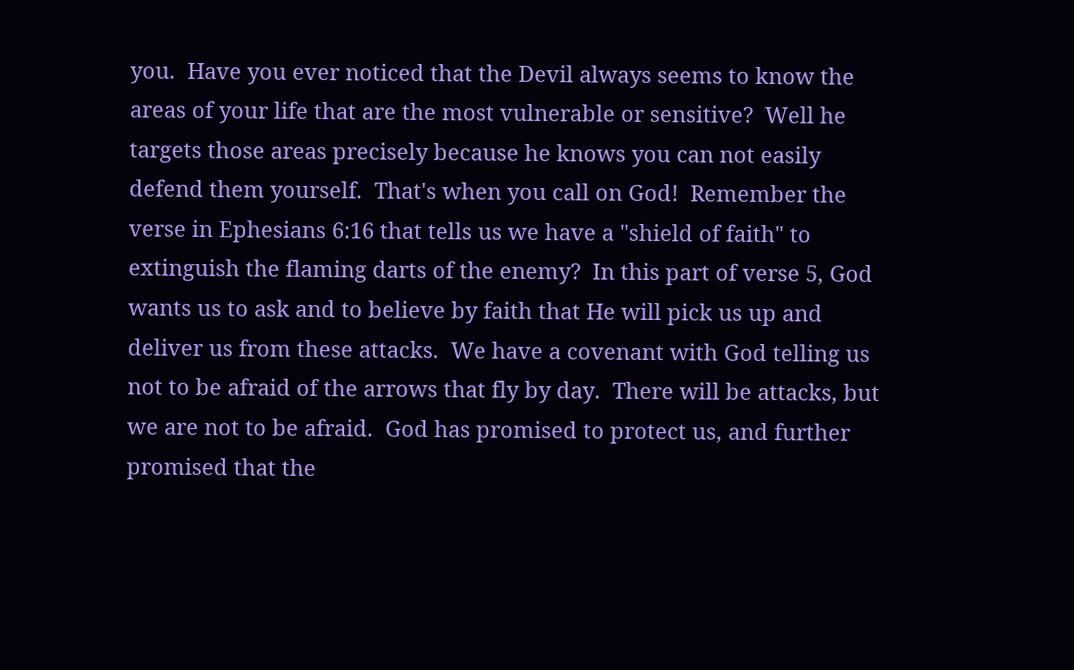you.  Have you ever noticed that the Devil always seems to know the areas of your life that are the most vulnerable or sensitive?  Well he targets those areas precisely because he knows you can not easily defend them yourself.  That's when you call on God!  Remember the verse in Ephesians 6:16 that tells us we have a "shield of faith" to extinguish the flaming darts of the enemy?  In this part of verse 5, God wants us to ask and to believe by faith that He will pick us up and deliver us from these attacks.  We have a covenant with God telling us not to be afraid of the arrows that fly by day.  There will be attacks, but we are not to be afraid.  God has promised to protect us, and further promised that the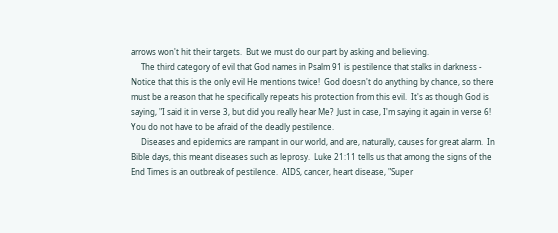arrows won't hit their targets.  But we must do our part by asking and believing.
     The third category of evil that God names in Psalm 91 is pestilence that stalks in darkness - Notice that this is the only evil He mentions twice!  God doesn't do anything by chance, so there must be a reason that he specifically repeats his protection from this evil.  It's as though God is saying, "I said it in verse 3, but did you really hear Me?  Just in case, I'm saying it again in verse 6!  You do not have to be afraid of the deadly pestilence.
     Diseases and epidemics are rampant in our world, and are, naturally, causes for great alarm.  In Bible days, this meant diseases such as leprosy.  Luke 21:11 tells us that among the signs of the End Times is an outbreak of pestilence.  AIDS, cancer, heart disease, "Super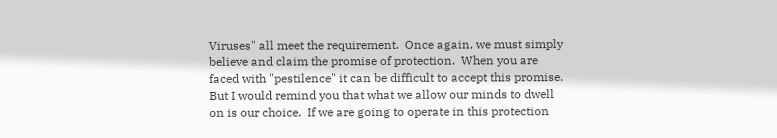Viruses" all meet the requirement.  Once again, we must simply believe and claim the promise of protection.  When you are faced with "pestilence" it can be difficult to accept this promise.  But I would remind you that what we allow our minds to dwell on is our choice.  If we are going to operate in this protection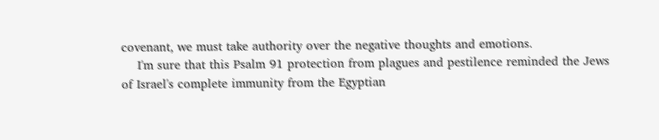covenant, we must take authority over the negative thoughts and emotions.
    I'm sure that this Psalm 91 protection from plagues and pestilence reminded the Jews of Israel's complete immunity from the Egyptian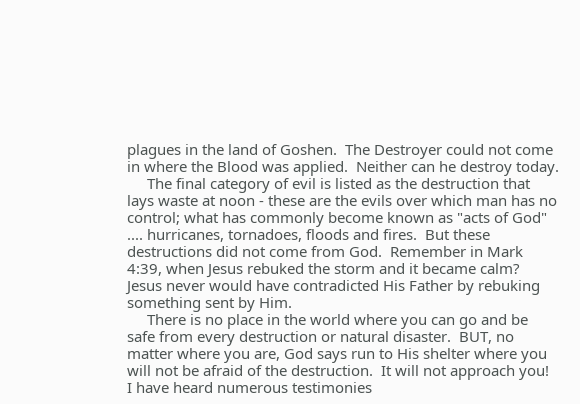plagues in the land of Goshen.  The Destroyer could not come in where the Blood was applied.  Neither can he destroy today.
     The final category of evil is listed as the destruction that lays waste at noon - these are the evils over which man has no control; what has commonly become known as "acts of God" .... hurricanes, tornadoes, floods and fires.  But these destructions did not come from God.  Remember in Mark 4:39, when Jesus rebuked the storm and it became calm?  Jesus never would have contradicted His Father by rebuking something sent by Him.
     There is no place in the world where you can go and be safe from every destruction or natural disaster.  BUT, no matter where you are, God says run to His shelter where you will not be afraid of the destruction.  It will not approach you!  I have heard numerous testimonies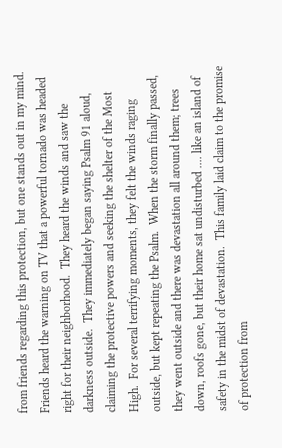from friends regarding this protection, but one stands out in my mind.  Friends heard the warning on TV that a powerful tornado was headed right for their neighborhood.  They heard the winds and saw the darkness outside.  They immediately began saying Psalm 91 aloud, claiming the protective powers and seeking the shelter of the Most High.  For several terrifying moments, they felt the winds raging outside, but kept repeating the Psalm.  When the storm finally passed, they went outside and there was devastation all around them; trees down, roofs gone, but their home sat undisturbed .... like an island of safety in the midst of devastation.  This family laid claim to the promise of protection from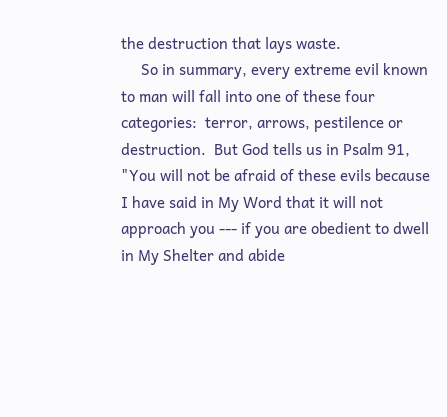the destruction that lays waste.
     So in summary, every extreme evil known to man will fall into one of these four categories:  terror, arrows, pestilence or destruction.  But God tells us in Psalm 91, "You will not be afraid of these evils because I have said in My Word that it will not approach you --- if you are obedient to dwell in My Shelter and abide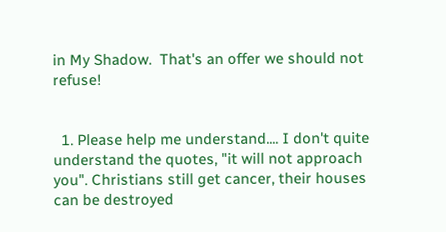in My Shadow.  That's an offer we should not refuse!


  1. Please help me understand.... I don't quite understand the quotes, "it will not approach you". Christians still get cancer, their houses can be destroyed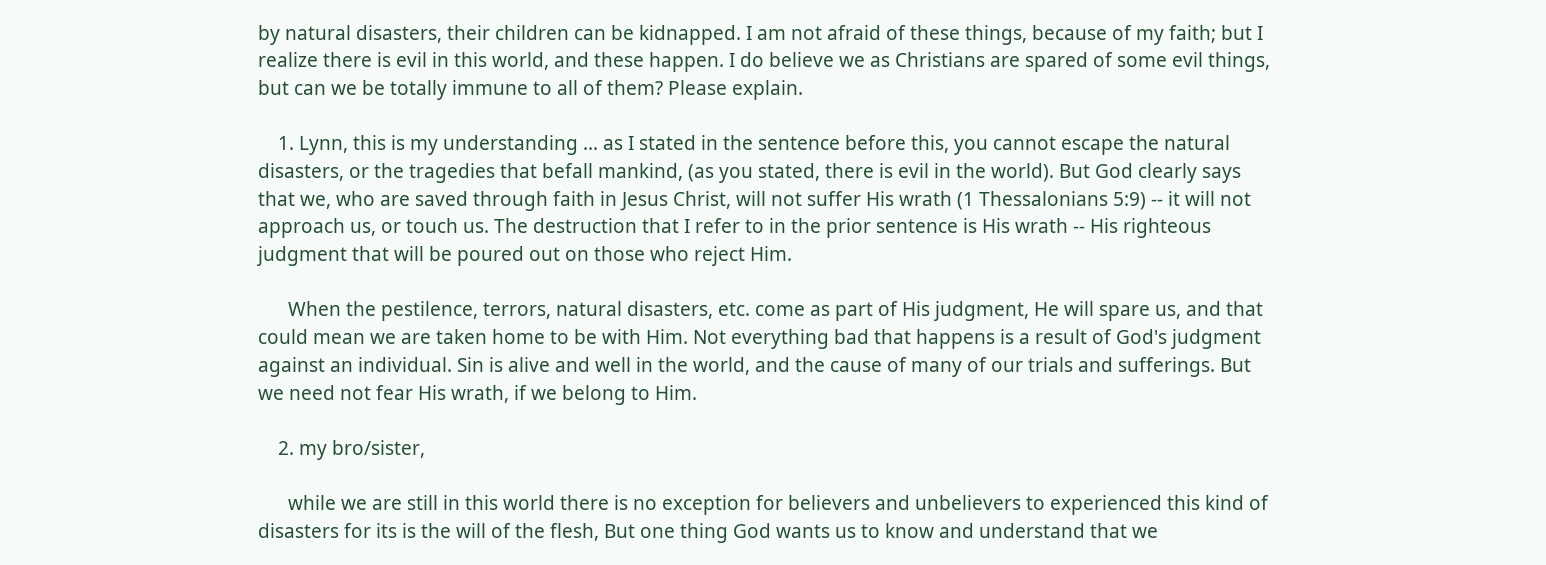by natural disasters, their children can be kidnapped. I am not afraid of these things, because of my faith; but I realize there is evil in this world, and these happen. I do believe we as Christians are spared of some evil things, but can we be totally immune to all of them? Please explain.

    1. Lynn, this is my understanding ... as I stated in the sentence before this, you cannot escape the natural disasters, or the tragedies that befall mankind, (as you stated, there is evil in the world). But God clearly says that we, who are saved through faith in Jesus Christ, will not suffer His wrath (1 Thessalonians 5:9) -- it will not approach us, or touch us. The destruction that I refer to in the prior sentence is His wrath -- His righteous judgment that will be poured out on those who reject Him.

      When the pestilence, terrors, natural disasters, etc. come as part of His judgment, He will spare us, and that could mean we are taken home to be with Him. Not everything bad that happens is a result of God's judgment against an individual. Sin is alive and well in the world, and the cause of many of our trials and sufferings. But we need not fear His wrath, if we belong to Him.

    2. my bro/sister,

      while we are still in this world there is no exception for believers and unbelievers to experienced this kind of disasters for its is the will of the flesh, But one thing God wants us to know and understand that we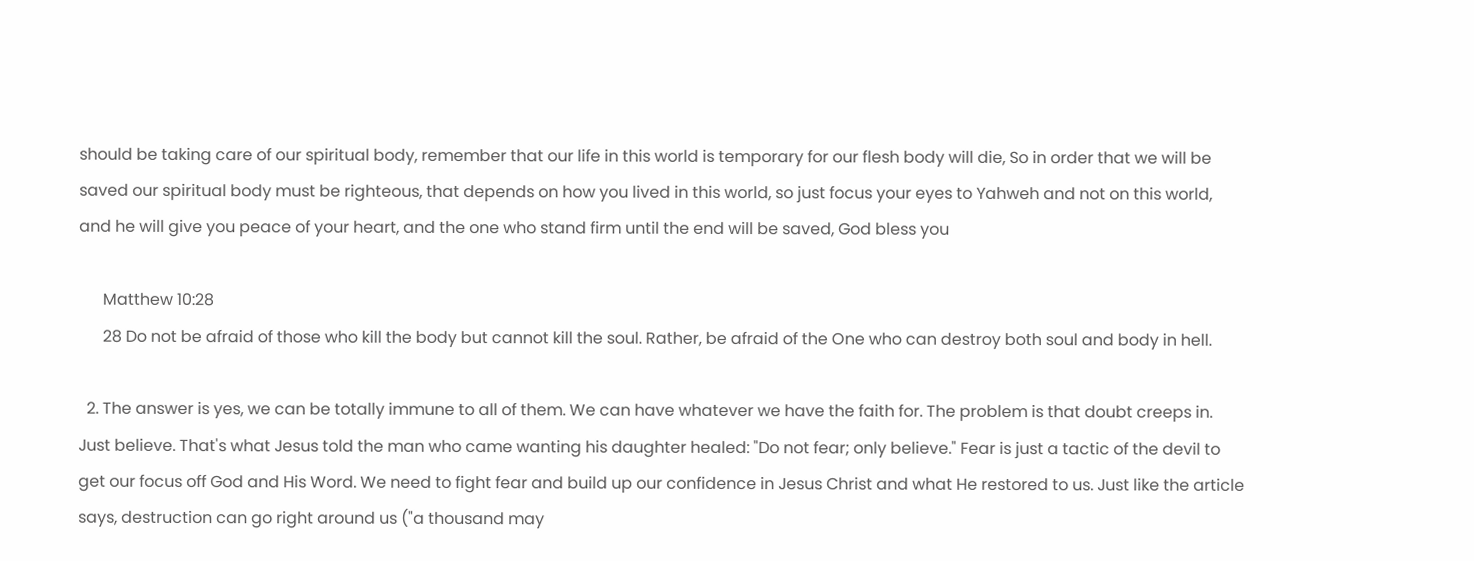should be taking care of our spiritual body, remember that our life in this world is temporary for our flesh body will die, So in order that we will be saved our spiritual body must be righteous, that depends on how you lived in this world, so just focus your eyes to Yahweh and not on this world, and he will give you peace of your heart, and the one who stand firm until the end will be saved, God bless you

      Matthew 10:28
      28 Do not be afraid of those who kill the body but cannot kill the soul. Rather, be afraid of the One who can destroy both soul and body in hell.

  2. The answer is yes, we can be totally immune to all of them. We can have whatever we have the faith for. The problem is that doubt creeps in. Just believe. That's what Jesus told the man who came wanting his daughter healed: "Do not fear; only believe." Fear is just a tactic of the devil to get our focus off God and His Word. We need to fight fear and build up our confidence in Jesus Christ and what He restored to us. Just like the article says, destruction can go right around us ("a thousand may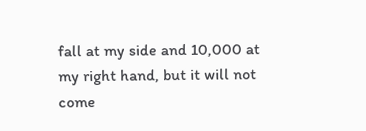fall at my side and 10,000 at my right hand, but it will not come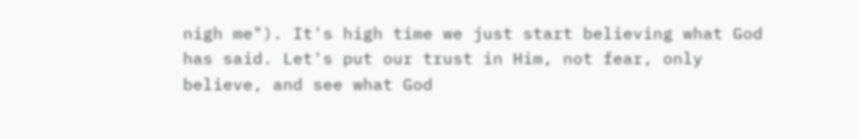nigh me"). It's high time we just start believing what God has said. Let's put our trust in Him, not fear, only believe, and see what God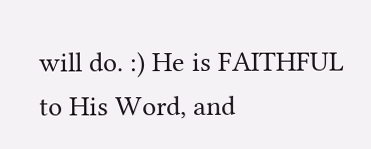will do. :) He is FAITHFUL to His Word, and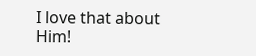I love that about Him!